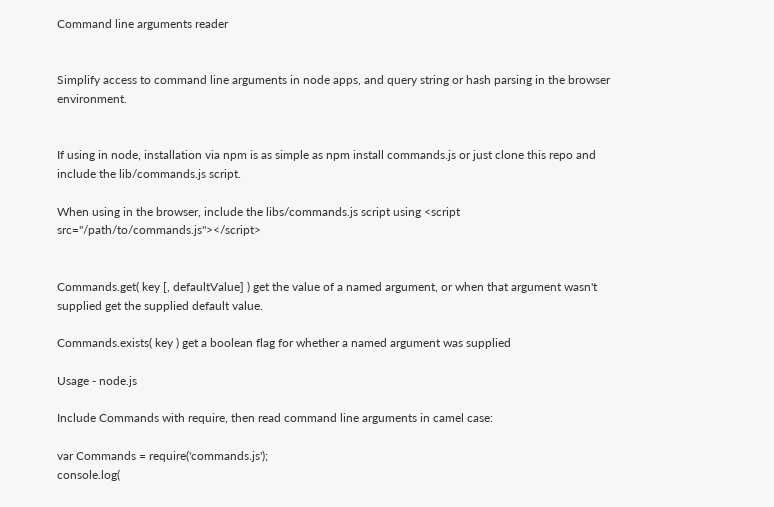Command line arguments reader


Simplify access to command line arguments in node apps, and query string or hash parsing in the browser environment.


If using in node, installation via npm is as simple as npm install commands.js or just clone this repo and include the lib/commands.js script.

When using in the browser, include the libs/commands.js script using <script src="/path/to/commands.js"></script>


Commands.get( key [, defaultValue] ) get the value of a named argument, or when that argument wasn't supplied get the supplied default value.

Commands.exists( key ) get a boolean flag for whether a named argument was supplied

Usage - node.js

Include Commands with require, then read command line arguments in camel case:

var Commands = require('commands.js');
console.log(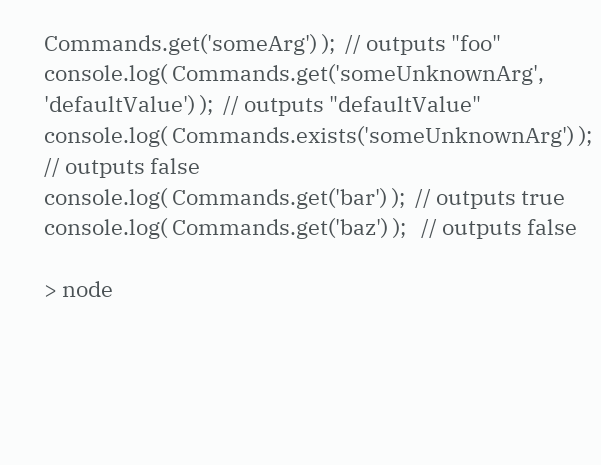Commands.get('someArg') );  // outputs "foo"
console.log( Commands.get('someUnknownArg', 'defaultValue') );  // outputs "defaultValue"
console.log( Commands.exists('someUnknownArg') );  // outputs false
console.log( Commands.get('bar') );  // outputs true
console.log( Commands.get('baz') );   // outputs false

> node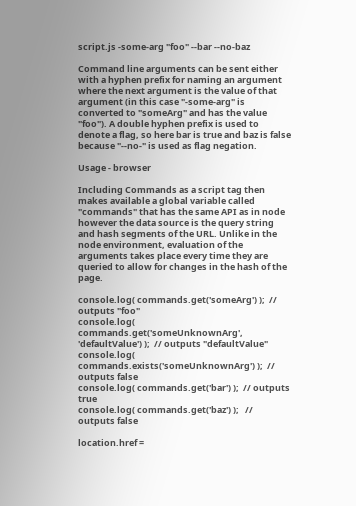script.js -some-arg "foo" --bar --no-baz

Command line arguments can be sent either with a hyphen prefix for naming an argument where the next argument is the value of that argument (in this case "-some-arg" is converted to "someArg" and has the value "foo"). A double hyphen prefix is used to denote a flag, so here bar is true and baz is false because "--no-" is used as flag negation.

Usage - browser

Including Commands as a script tag then makes available a global variable called "commands" that has the same API as in node however the data source is the query string and hash segments of the URL. Unlike in the node environment, evaluation of the arguments takes place every time they are queried to allow for changes in the hash of the page.

console.log( commands.get('someArg') );  // outputs "foo"
console.log( commands.get('someUnknownArg', 'defaultValue') );  // outputs "defaultValue"
console.log( commands.exists('someUnknownArg') );  // outputs false
console.log( commands.get('bar') );  // outputs true
console.log( commands.get('baz') );   // outputs false

location.href =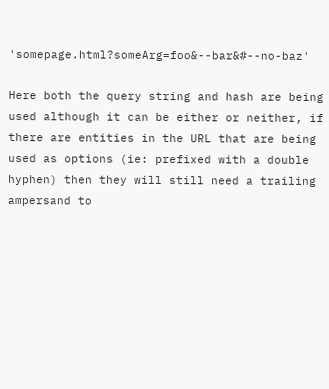'somepage.html?someArg=foo&--bar&#--no-baz'

Here both the query string and hash are being used although it can be either or neither, if there are entities in the URL that are being used as options (ie: prefixed with a double hyphen) then they will still need a trailing ampersand to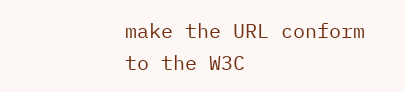make the URL conform to the W3C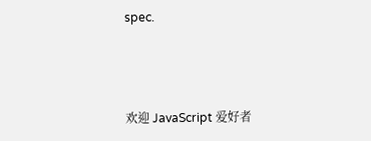spec.



欢迎 JavaScript 爱好者